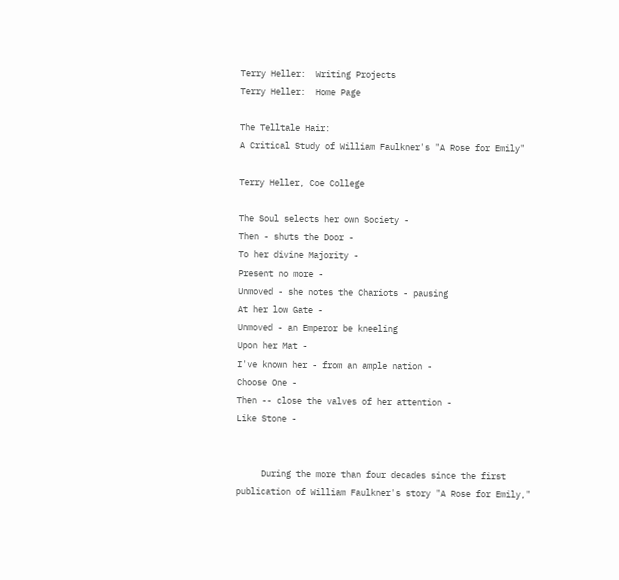Terry Heller:  Writing Projects
Terry Heller:  Home Page

The Telltale Hair:
A Critical Study of William Faulkner's "A Rose for Emily"

Terry Heller, Coe College

The Soul selects her own Society -
Then - shuts the Door -
To her divine Majority -
Present no more -
Unmoved - she notes the Chariots - pausing
At her low Gate -
Unmoved - an Emperor be kneeling
Upon her Mat -
I've known her - from an ample nation -
Choose One -
Then -- close the valves of her attention -
Like Stone -


     During the more than four decades since the first publication of William Faulkner's story "A Rose for Emily,"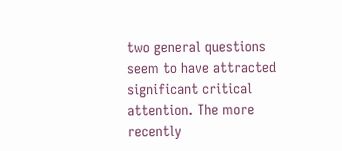two general questions seem to have attracted significant critical attention. The more recently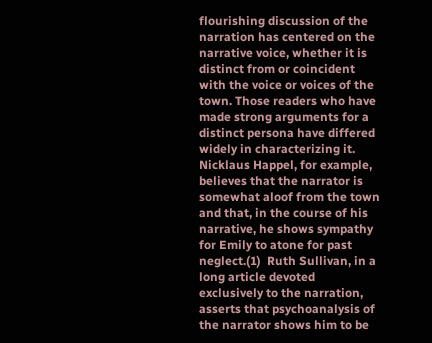flourishing discussion of the narration has centered on the narrative voice, whether it is distinct from or coincident with the voice or voices of the town. Those readers who have made strong arguments for a distinct persona have differed widely in characterizing it. Nicklaus Happel, for example, believes that the narrator is somewhat aloof from the town and that, in the course of his narrative, he shows sympathy for Emily to atone for past neglect.(1)  Ruth Sullivan, in a long article devoted exclusively to the narration, asserts that psychoanalysis of the narrator shows him to be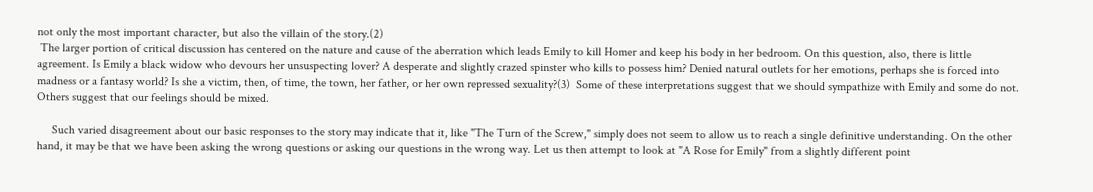not only the most important character, but also the villain of the story.(2)
 The larger portion of critical discussion has centered on the nature and cause of the aberration which leads Emily to kill Homer and keep his body in her bedroom. On this question, also, there is little agreement. Is Emily a black widow who devours her unsuspecting lover? A desperate and slightly crazed spinster who kills to possess him? Denied natural outlets for her emotions, perhaps she is forced into madness or a fantasy world? Is she a victim, then, of time, the town, her father, or her own repressed sexuality?(3)  Some of these interpretations suggest that we should sympathize with Emily and some do not. Others suggest that our feelings should be mixed.

     Such varied disagreement about our basic responses to the story may indicate that it, like "The Turn of the Screw," simply does not seem to allow us to reach a single definitive understanding. On the other hand, it may be that we have been asking the wrong questions or asking our questions in the wrong way. Let us then attempt to look at "A Rose for Emily" from a slightly different point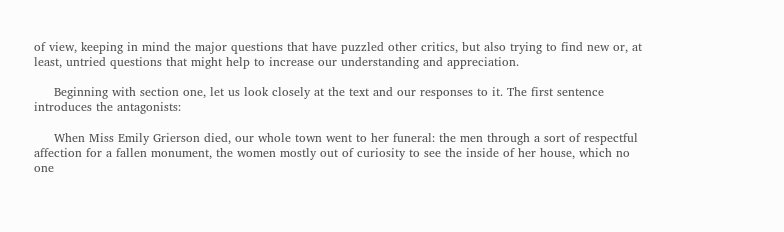of view, keeping in mind the major questions that have puzzled other critics, but also trying to find new or, at least, untried questions that might help to increase our understanding and appreciation.

     Beginning with section one, let us look closely at the text and our responses to it. The first sentence introduces the antagonists:

     When Miss Emily Grierson died, our whole town went to her funeral: the men through a sort of respectful affection for a fallen monument, the women mostly out of curiosity to see the inside of her house, which no one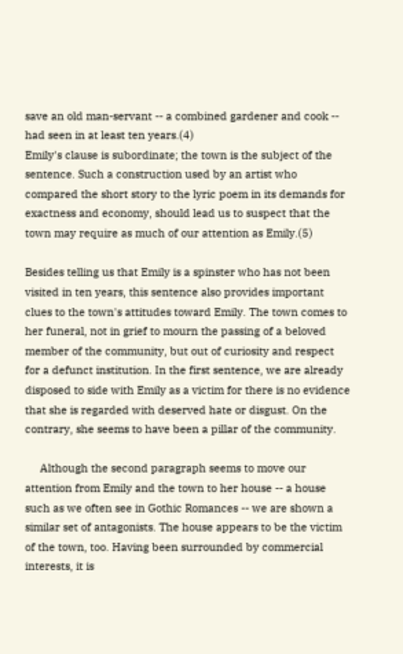save an old man-servant -- a combined gardener and cook -- had seen in at least ten years.(4)
Emily's clause is subordinate; the town is the subject of the sentence. Such a construction used by an artist who compared the short story to the lyric poem in its demands for exactness and economy, should lead us to suspect that the town may require as much of our attention as Emily.(5)

Besides telling us that Emily is a spinster who has not been visited in ten years, this sentence also provides important clues to the town's attitudes toward Emily. The town comes to her funeral, not in grief to mourn the passing of a beloved member of the community, but out of curiosity and respect for a defunct institution. In the first sentence, we are already disposed to side with Emily as a victim for there is no evidence that she is regarded with deserved hate or disgust. On the contrary, she seems to have been a pillar of the community.

     Although the second paragraph seems to move our attention from Emily and the town to her house -- a house such as we often see in Gothic Romances -- we are shown a similar set of antagonists. The house appears to be the victim of the town, too. Having been surrounded by commercial interests, it is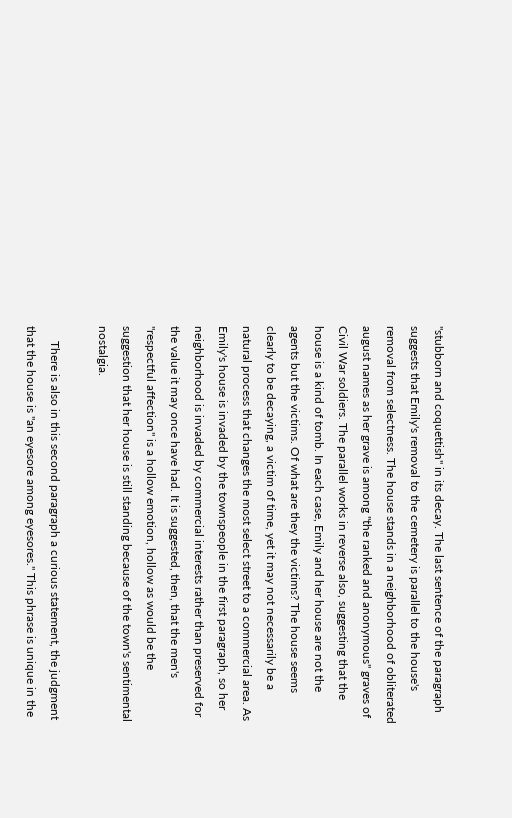"stubborn and coquettish" in its decay. The last sentence of the paragraph suggests that Emily's removal to the cemetery is parallel to the house's removal from selectness. The house stands in a neighborhood of obliterated august names as her grave is among "the ranked and anonymous" graves of Civil War soldiers. The parallel works in reverse also, suggesting that the house is a kind of tomb. In each case, Emily and her house are not the agents but the victims. Of what are they the victims? The house seems clearly to be decaying, a victim of time, yet it may not necessarily be a natural process that changes the most select street to a commercial area. As Emily's house is invaded by the townspeople in the first paragraph, so her neighborhood is invaded by commercial interests rather than preserved for the value it may once have had. It is suggested, then, that the men's "respectful affection" is a hollow emotion, hollow as would be the suggestion that her house is still standing because of the town's sentimental nostalgia.

     There is also in this second paragraph a curious statement, the judgment that the house is "an eyesore among eyesores." This phrase is unique in the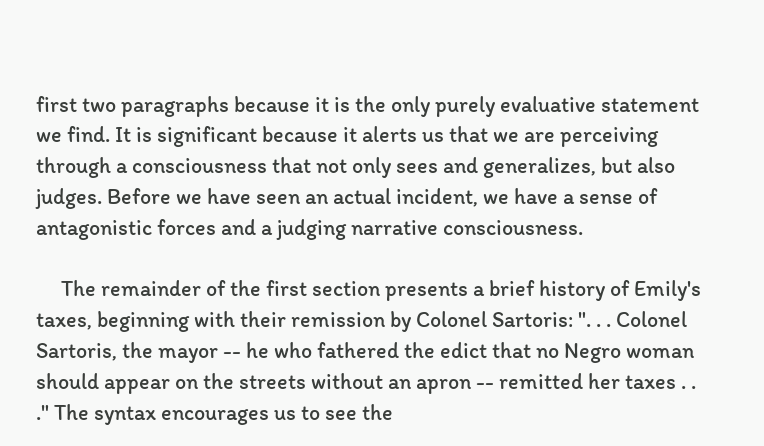first two paragraphs because it is the only purely evaluative statement we find. It is significant because it alerts us that we are perceiving through a consciousness that not only sees and generalizes, but also judges. Before we have seen an actual incident, we have a sense of antagonistic forces and a judging narrative consciousness.

     The remainder of the first section presents a brief history of Emily's taxes, beginning with their remission by Colonel Sartoris: ". . . Colonel Sartoris, the mayor -- he who fathered the edict that no Negro woman should appear on the streets without an apron -- remitted her taxes . . ." The syntax encourages us to see the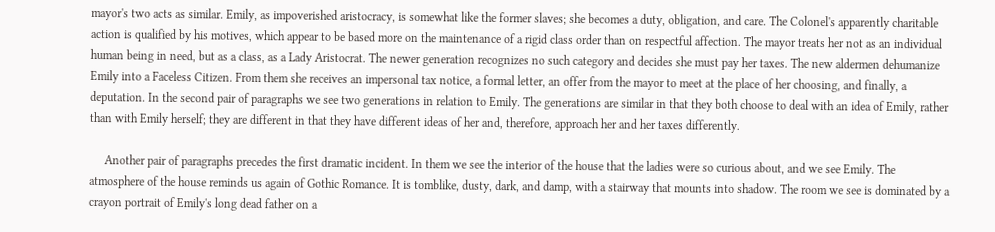mayor's two acts as similar. Emily, as impoverished aristocracy, is somewhat like the former slaves; she becomes a duty, obligation, and care. The Colonel's apparently charitable action is qualified by his motives, which appear to be based more on the maintenance of a rigid class order than on respectful affection. The mayor treats her not as an individual human being in need, but as a class, as a Lady Aristocrat. The newer generation recognizes no such category and decides she must pay her taxes. The new aldermen dehumanize Emily into a Faceless Citizen. From them she receives an impersonal tax notice, a formal letter, an offer from the mayor to meet at the place of her choosing, and finally, a deputation. In the second pair of paragraphs we see two generations in relation to Emily. The generations are similar in that they both choose to deal with an idea of Emily, rather than with Emily herself; they are different in that they have different ideas of her and, therefore, approach her and her taxes differently.

     Another pair of paragraphs precedes the first dramatic incident. In them we see the interior of the house that the ladies were so curious about, and we see Emily. The atmosphere of the house reminds us again of Gothic Romance. It is tomblike, dusty, dark, and damp, with a stairway that mounts into shadow. The room we see is dominated by a crayon portrait of Emily's long dead father on a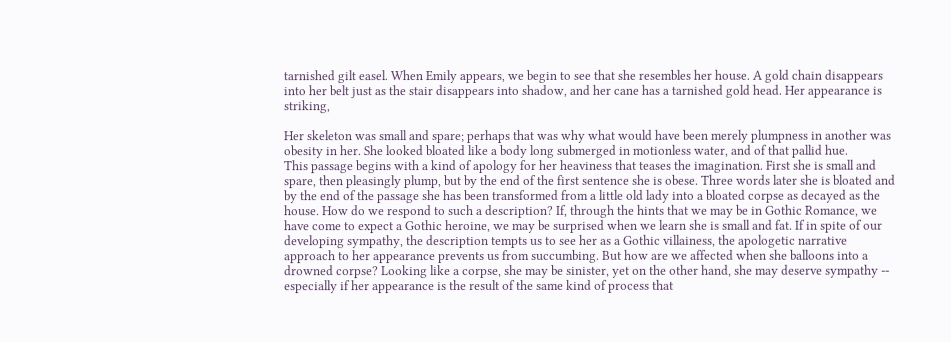tarnished gilt easel. When Emily appears, we begin to see that she resembles her house. A gold chain disappears into her belt just as the stair disappears into shadow, and her cane has a tarnished gold head. Her appearance is striking,

Her skeleton was small and spare; perhaps that was why what would have been merely plumpness in another was obesity in her. She looked bloated like a body long submerged in motionless water, and of that pallid hue.
This passage begins with a kind of apology for her heaviness that teases the imagination. First she is small and spare, then pleasingly plump, but by the end of the first sentence she is obese. Three words later she is bloated and by the end of the passage she has been transformed from a little old lady into a bloated corpse as decayed as the house. How do we respond to such a description? If, through the hints that we may be in Gothic Romance, we have come to expect a Gothic heroine, we may be surprised when we learn she is small and fat. If in spite of our developing sympathy, the description tempts us to see her as a Gothic villainess, the apologetic narrative approach to her appearance prevents us from succumbing. But how are we affected when she balloons into a drowned corpse? Looking like a corpse, she may be sinister, yet on the other hand, she may deserve sympathy -- especially if her appearance is the result of the same kind of process that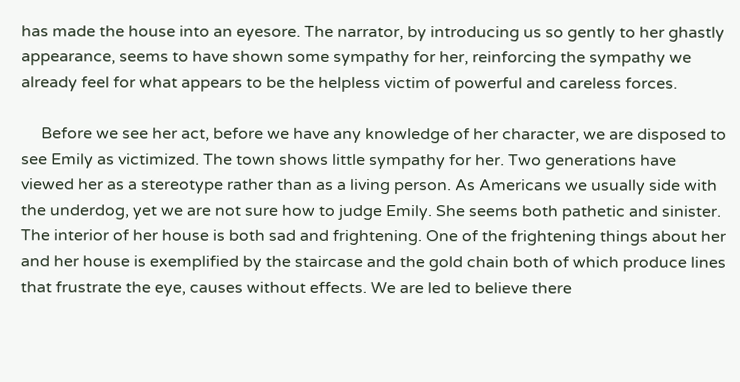has made the house into an eyesore. The narrator, by introducing us so gently to her ghastly appearance, seems to have shown some sympathy for her, reinforcing the sympathy we already feel for what appears to be the helpless victim of powerful and careless forces.

     Before we see her act, before we have any knowledge of her character, we are disposed to see Emily as victimized. The town shows little sympathy for her. Two generations have viewed her as a stereotype rather than as a living person. As Americans we usually side with the underdog, yet we are not sure how to judge Emily. She seems both pathetic and sinister. The interior of her house is both sad and frightening. One of the frightening things about her and her house is exemplified by the staircase and the gold chain both of which produce lines that frustrate the eye, causes without effects. We are led to believe there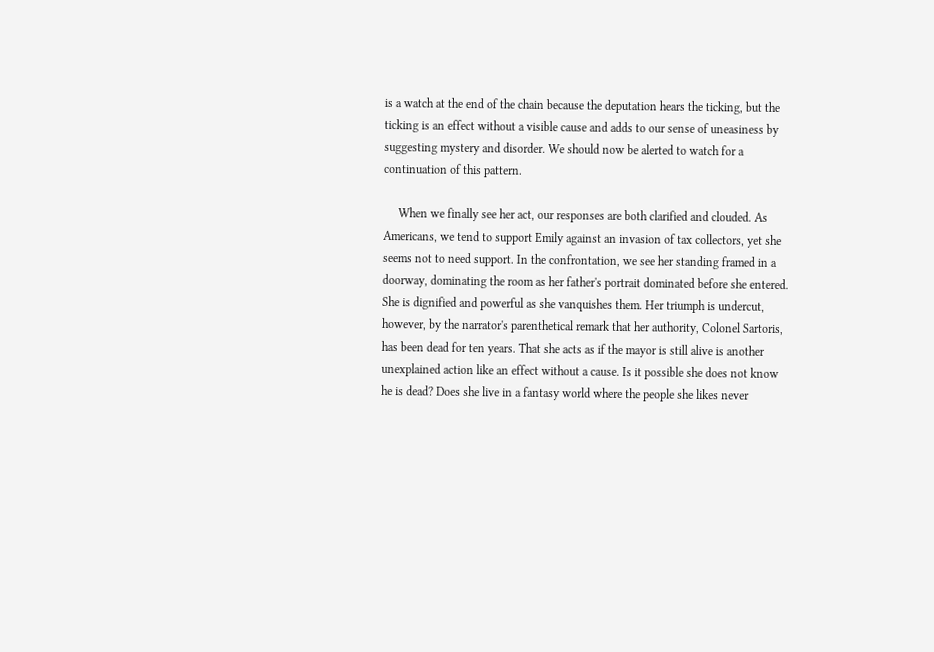is a watch at the end of the chain because the deputation hears the ticking, but the ticking is an effect without a visible cause and adds to our sense of uneasiness by suggesting mystery and disorder. We should now be alerted to watch for a continuation of this pattern.

     When we finally see her act, our responses are both clarified and clouded. As Americans, we tend to support Emily against an invasion of tax collectors, yet she seems not to need support. In the confrontation, we see her standing framed in a doorway, dominating the room as her father's portrait dominated before she entered. She is dignified and powerful as she vanquishes them. Her triumph is undercut, however, by the narrator's parenthetical remark that her authority, Colonel Sartoris, has been dead for ten years. That she acts as if the mayor is still alive is another unexplained action like an effect without a cause. Is it possible she does not know he is dead? Does she live in a fantasy world where the people she likes never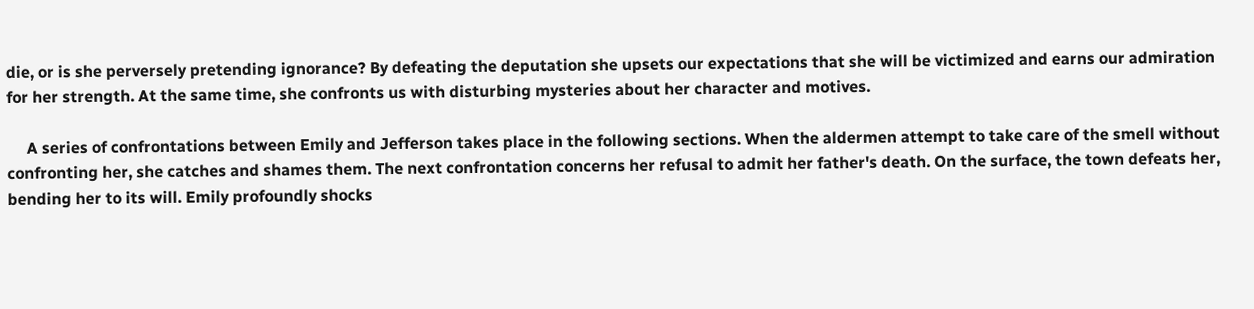die, or is she perversely pretending ignorance? By defeating the deputation she upsets our expectations that she will be victimized and earns our admiration for her strength. At the same time, she confronts us with disturbing mysteries about her character and motives.

     A series of confrontations between Emily and Jefferson takes place in the following sections. When the aldermen attempt to take care of the smell without confronting her, she catches and shames them. The next confrontation concerns her refusal to admit her father's death. On the surface, the town defeats her, bending her to its will. Emily profoundly shocks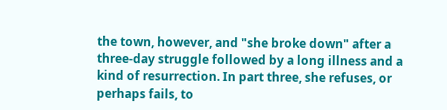the town, however, and "she broke down" after a three-day struggle followed by a long illness and a kind of resurrection. In part three, she refuses, or perhaps fails, to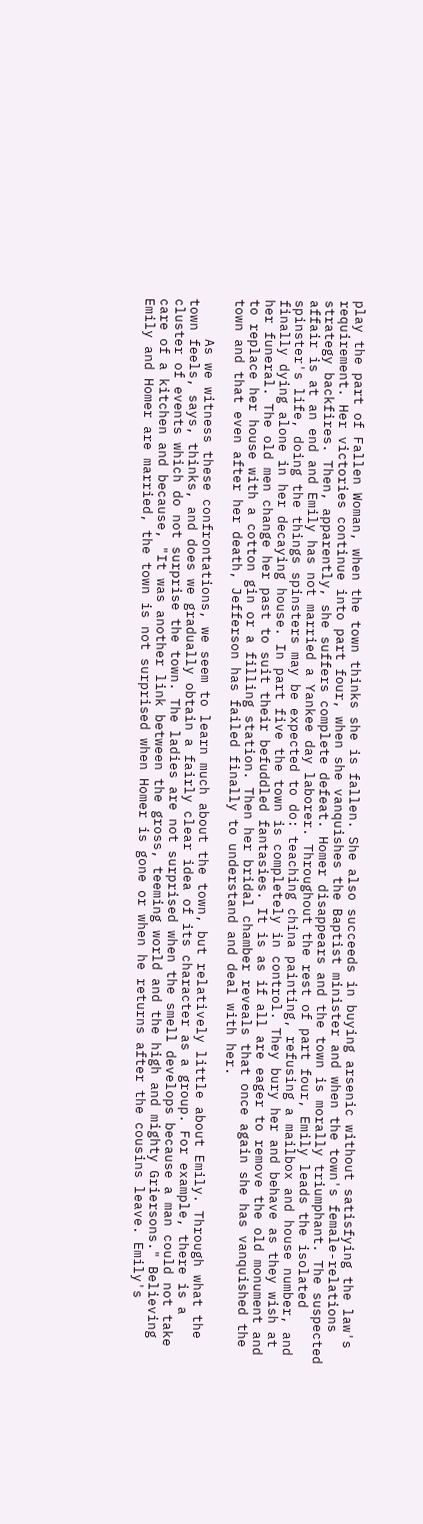play the part of Fallen Woman, when the town thinks she is fallen. She also succeeds in buying arsenic without satisfying the law's requirement. Her victories continue into part four, when she vanquishes the Baptist minister and when the town's female-relations strategy backfires. Then, apparently, she suffers complete defeat. Homer disappears and the town is morally triumphant. The suspected affair is at an end and Emily has not married a Yankee day laborer. Throughout the rest of part four, Emily leads the isolated spinster's life, doing the things spinsters may be expected to do: teaching china painting, refusing a mailbox and house number, and finally dying alone in her decaying house. In part five the town is completely in control. They bury her and behave as they wish at her funeral. The old men change her past to suit their befuddled fantasies. It is as if all are eager to remove the old monument and to replace her house with a cotton gin or a filling station. Then her bridal chamber reveals that once again she has vanquished the town and that even after her death, Jefferson has failed finally to understand and deal with her.

     As we witness these confrontations, we seem to learn much about the town, but relatively little about Emily. Through what the town feels, says, thinks, and does we gradually obtain a fairly clear idea of its character as a group. For example, there is a cluster of events which do not surprise the town. The ladies are not surprised when the smell develops because a man could not take care of a kitchen and because, "It was another link between the gross, teeming world and the high and mighty Griersons." Believing Emily and Homer are married, the town is not surprised when Homer is gone or when he returns after the cousins leave. Emily's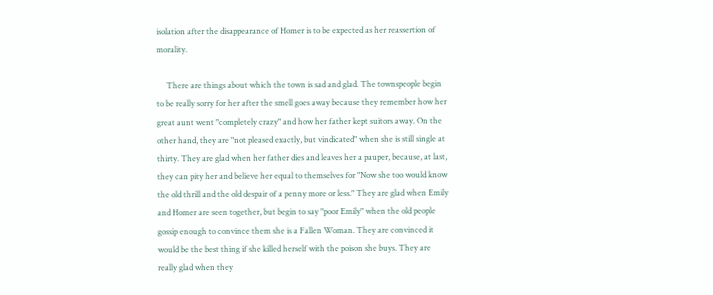isolation after the disappearance of Homer is to be expected as her reassertion of morality.

     There are things about which the town is sad and glad. The townspeople begin to be really sorry for her after the smell goes away because they remember how her great aunt went "completely crazy" and how her father kept suitors away. On the other hand, they are "not pleased exactly, but vindicated" when she is still single at thirty. They are glad when her father dies and leaves her a pauper, because, at last, they can pity her and believe her equal to themselves for "Now she too would know the old thrill and the old despair of a penny more or less." They are glad when Emily and Homer are seen together, but begin to say "poor Emily" when the old people gossip enough to convince them she is a Fallen Woman. They are convinced it would be the best thing if she killed herself with the poison she buys. They are really glad when they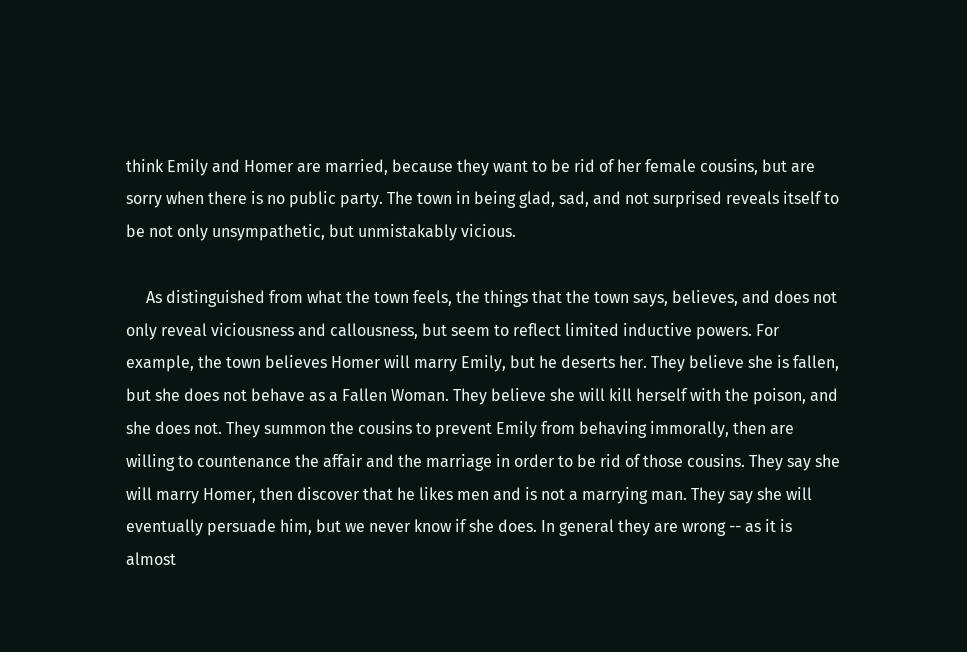think Emily and Homer are married, because they want to be rid of her female cousins, but are sorry when there is no public party. The town in being glad, sad, and not surprised reveals itself to be not only unsympathetic, but unmistakably vicious.

     As distinguished from what the town feels, the things that the town says, believes, and does not only reveal viciousness and callousness, but seem to reflect limited inductive powers. For example, the town believes Homer will marry Emily, but he deserts her. They believe she is fallen, but she does not behave as a Fallen Woman. They believe she will kill herself with the poison, and she does not. They summon the cousins to prevent Emily from behaving immorally, then are willing to countenance the affair and the marriage in order to be rid of those cousins. They say she will marry Homer, then discover that he likes men and is not a marrying man. They say she will eventually persuade him, but we never know if she does. In general they are wrong -- as it is almost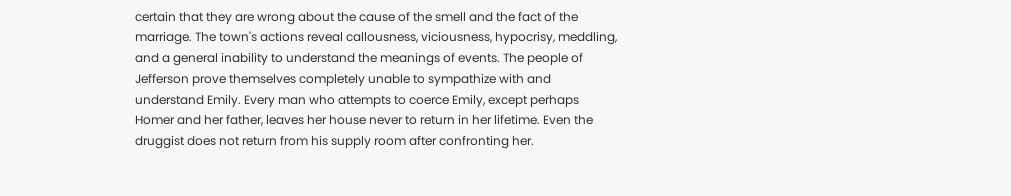certain that they are wrong about the cause of the smell and the fact of the marriage. The town's actions reveal callousness, viciousness, hypocrisy, meddling, and a general inability to understand the meanings of events. The people of Jefferson prove themselves completely unable to sympathize with and understand Emily. Every man who attempts to coerce Emily, except perhaps Homer and her father, leaves her house never to return in her lifetime. Even the druggist does not return from his supply room after confronting her.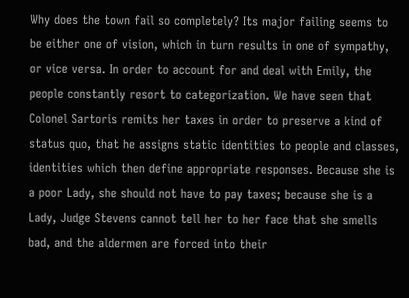Why does the town fail so completely? Its major failing seems to be either one of vision, which in turn results in one of sympathy, or vice versa. In order to account for and deal with Emily, the people constantly resort to categorization. We have seen that Colonel Sartoris remits her taxes in order to preserve a kind of status quo, that he assigns static identities to people and classes, identities which then define appropriate responses. Because she is a poor Lady, she should not have to pay taxes; because she is a Lady, Judge Stevens cannot tell her to her face that she smells bad, and the aldermen are forced into their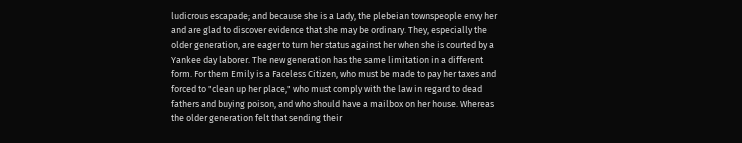ludicrous escapade; and because she is a Lady, the plebeian townspeople envy her and are glad to discover evidence that she may be ordinary. They, especially the older generation, are eager to turn her status against her when she is courted by a Yankee day laborer. The new generation has the same limitation in a different form. For them Emily is a Faceless Citizen, who must be made to pay her taxes and forced to "clean up her place," who must comply with the law in regard to dead fathers and buying poison, and who should have a mailbox on her house. Whereas the older generation felt that sending their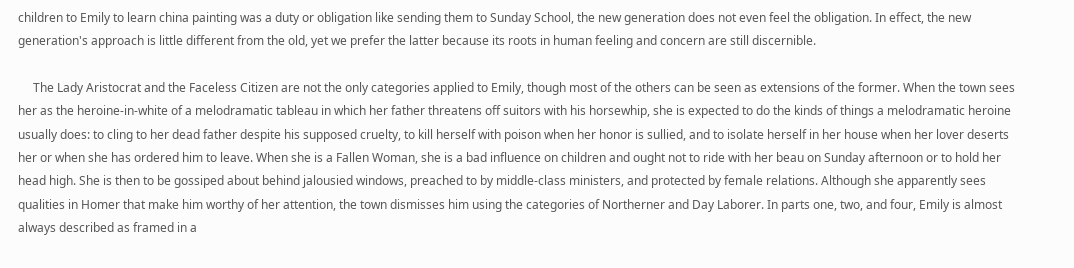children to Emily to learn china painting was a duty or obligation like sending them to Sunday School, the new generation does not even feel the obligation. In effect, the new generation's approach is little different from the old, yet we prefer the latter because its roots in human feeling and concern are still discernible.

     The Lady Aristocrat and the Faceless Citizen are not the only categories applied to Emily, though most of the others can be seen as extensions of the former. When the town sees her as the heroine-in-white of a melodramatic tableau in which her father threatens off suitors with his horsewhip, she is expected to do the kinds of things a melodramatic heroine usually does: to cling to her dead father despite his supposed cruelty, to kill herself with poison when her honor is sullied, and to isolate herself in her house when her lover deserts her or when she has ordered him to leave. When she is a Fallen Woman, she is a bad influence on children and ought not to ride with her beau on Sunday afternoon or to hold her head high. She is then to be gossiped about behind jalousied windows, preached to by middle-class ministers, and protected by female relations. Although she apparently sees qualities in Homer that make him worthy of her attention, the town dismisses him using the categories of Northerner and Day Laborer. In parts one, two, and four, Emily is almost always described as framed in a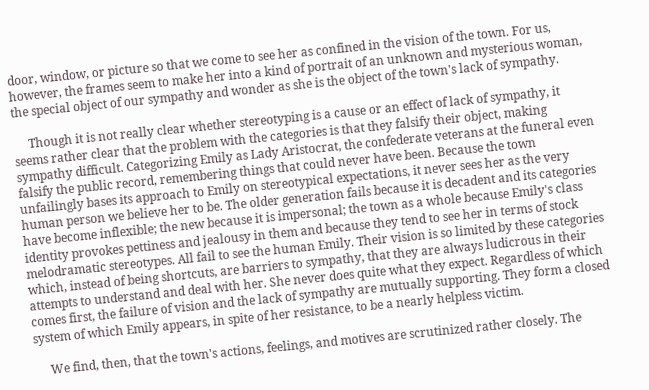door, window, or picture so that we come to see her as confined in the vision of the town. For us, however, the frames seem to make her into a kind of portrait of an unknown and mysterious woman, the special object of our sympathy and wonder as she is the object of the town's lack of sympathy.

     Though it is not really clear whether stereotyping is a cause or an effect of lack of sympathy, it seems rather clear that the problem with the categories is that they falsify their object, making sympathy difficult. Categorizing Emily as Lady Aristocrat, the confederate veterans at the funeral even falsify the public record, remembering things that could never have been. Because the town unfailingly bases its approach to Emily on stereotypical expectations, it never sees her as the very human person we believe her to be. The older generation fails because it is decadent and its categories have become inflexible; the new because it is impersonal; the town as a whole because Emily's class identity provokes pettiness and jealousy in them and because they tend to see her in terms of stock melodramatic stereotypes. All fail to see the human Emily. Their vision is so limited by these categories which, instead of being shortcuts, are barriers to sympathy, that they are always ludicrous in their attempts to understand and deal with her. She never does quite what they expect. Regardless of which comes first, the failure of vision and the lack of sympathy are mutually supporting. They form a closed system of which Emily appears, in spite of her resistance, to be a nearly helpless victim.

     We find, then, that the town's actions, feelings, and motives are scrutinized rather closely. The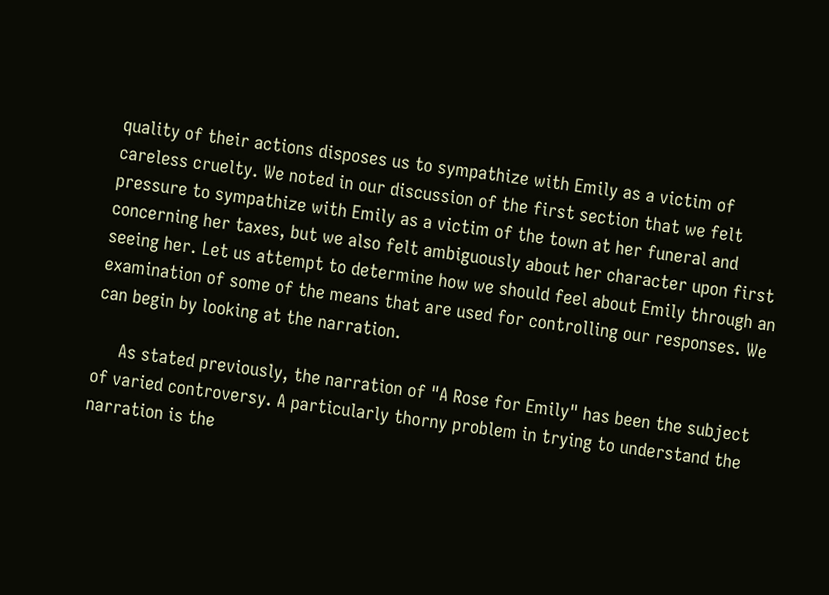quality of their actions disposes us to sympathize with Emily as a victim of careless cruelty. We noted in our discussion of the first section that we felt pressure to sympathize with Emily as a victim of the town at her funeral and concerning her taxes, but we also felt ambiguously about her character upon first seeing her. Let us attempt to determine how we should feel about Emily through an examination of some of the means that are used for controlling our responses. We can begin by looking at the narration.

     As stated previously, the narration of "A Rose for Emily" has been the subject of varied controversy. A particularly thorny problem in trying to understand the narration is the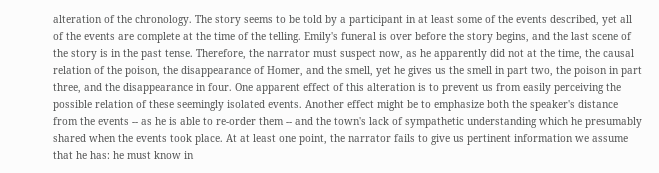alteration of the chronology. The story seems to be told by a participant in at least some of the events described, yet all of the events are complete at the time of the telling. Emily's funeral is over before the story begins, and the last scene of the story is in the past tense. Therefore, the narrator must suspect now, as he apparently did not at the time, the causal relation of the poison, the disappearance of Homer, and the smell, yet he gives us the smell in part two, the poison in part three, and the disappearance in four. One apparent effect of this alteration is to prevent us from easily perceiving the possible relation of these seemingly isolated events. Another effect might be to emphasize both the speaker's distance from the events -- as he is able to re-order them -- and the town's lack of sympathetic understanding which he presumably shared when the events took place. At at least one point, the narrator fails to give us pertinent information we assume that he has: he must know in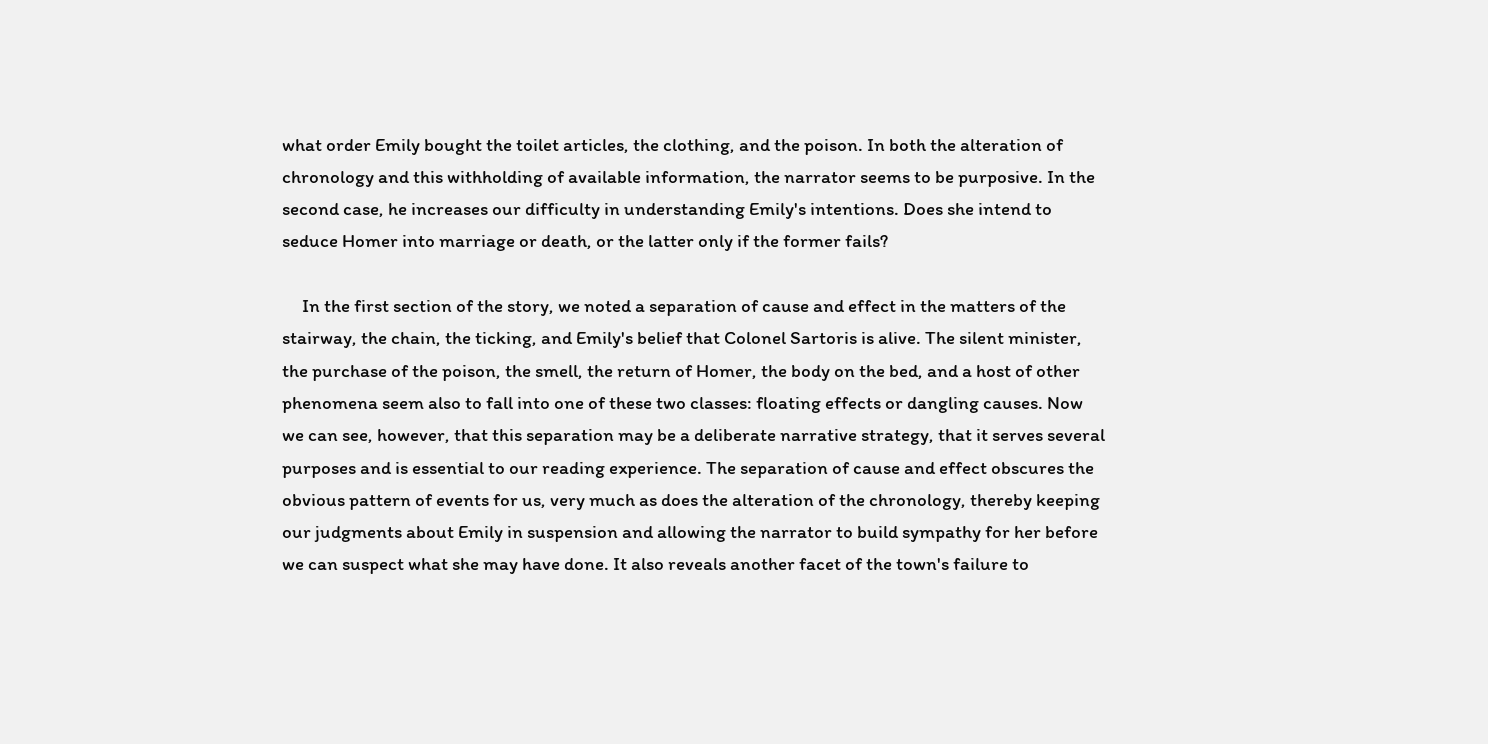what order Emily bought the toilet articles, the clothing, and the poison. In both the alteration of chronology and this withholding of available information, the narrator seems to be purposive. In the second case, he increases our difficulty in understanding Emily's intentions. Does she intend to seduce Homer into marriage or death, or the latter only if the former fails?

     In the first section of the story, we noted a separation of cause and effect in the matters of the stairway, the chain, the ticking, and Emily's belief that Colonel Sartoris is alive. The silent minister, the purchase of the poison, the smell, the return of Homer, the body on the bed, and a host of other phenomena seem also to fall into one of these two classes: floating effects or dangling causes. Now we can see, however, that this separation may be a deliberate narrative strategy, that it serves several purposes and is essential to our reading experience. The separation of cause and effect obscures the obvious pattern of events for us, very much as does the alteration of the chronology, thereby keeping our judgments about Emily in suspension and allowing the narrator to build sympathy for her before we can suspect what she may have done. It also reveals another facet of the town's failure to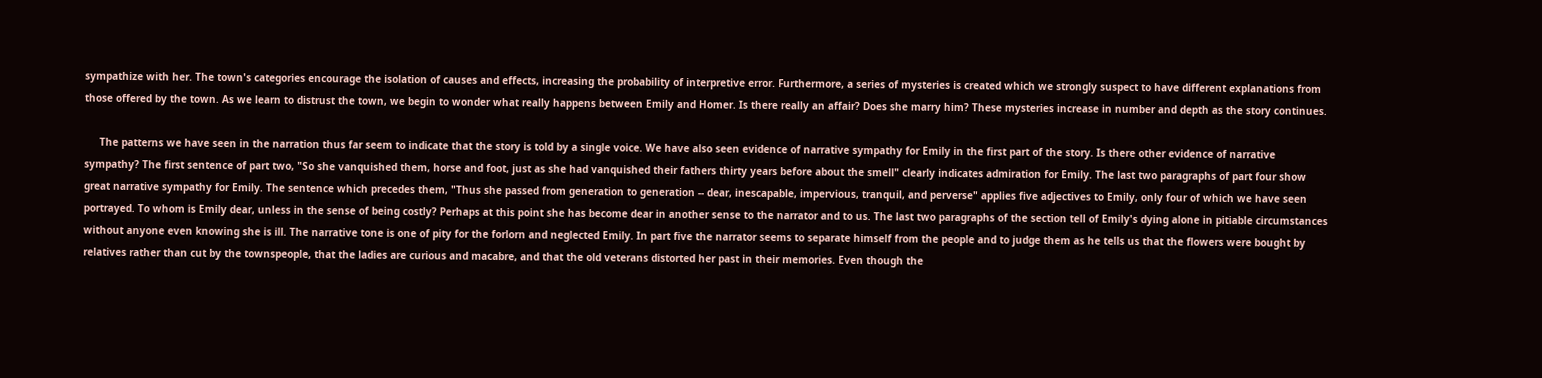sympathize with her. The town's categories encourage the isolation of causes and effects, increasing the probability of interpretive error. Furthermore, a series of mysteries is created which we strongly suspect to have different explanations from those offered by the town. As we learn to distrust the town, we begin to wonder what really happens between Emily and Homer. Is there really an affair? Does she marry him? These mysteries increase in number and depth as the story continues.

     The patterns we have seen in the narration thus far seem to indicate that the story is told by a single voice. We have also seen evidence of narrative sympathy for Emily in the first part of the story. Is there other evidence of narrative sympathy? The first sentence of part two, "So she vanquished them, horse and foot, just as she had vanquished their fathers thirty years before about the smell" clearly indicates admiration for Emily. The last two paragraphs of part four show great narrative sympathy for Emily. The sentence which precedes them, "Thus she passed from generation to generation -- dear, inescapable, impervious, tranquil, and perverse" applies five adjectives to Emily, only four of which we have seen portrayed. To whom is Emily dear, unless in the sense of being costly? Perhaps at this point she has become dear in another sense to the narrator and to us. The last two paragraphs of the section tell of Emily's dying alone in pitiable circumstances without anyone even knowing she is ill. The narrative tone is one of pity for the forlorn and neglected Emily. In part five the narrator seems to separate himself from the people and to judge them as he tells us that the flowers were bought by relatives rather than cut by the townspeople, that the ladies are curious and macabre, and that the old veterans distorted her past in their memories. Even though the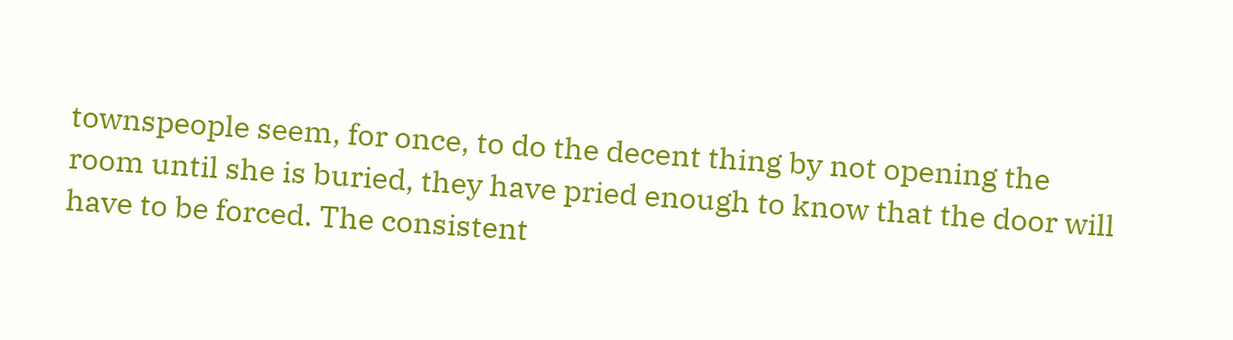townspeople seem, for once, to do the decent thing by not opening the room until she is buried, they have pried enough to know that the door will have to be forced. The consistent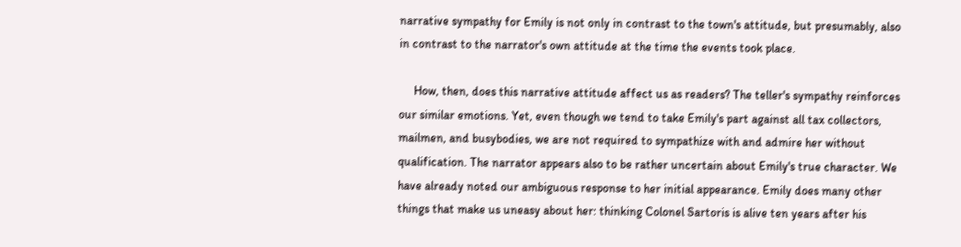narrative sympathy for Emily is not only in contrast to the town's attitude, but presumably, also in contrast to the narrator's own attitude at the time the events took place.

     How, then, does this narrative attitude affect us as readers? The teller's sympathy reinforces our similar emotions. Yet, even though we tend to take Emily's part against all tax collectors, mailmen, and busybodies, we are not required to sympathize with and admire her without qualification. The narrator appears also to be rather uncertain about Emily's true character. We have already noted our ambiguous response to her initial appearance. Emily does many other things that make us uneasy about her: thinking Colonel Sartoris is alive ten years after his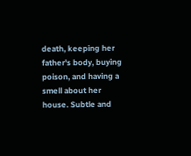death, keeping her father's body, buying poison, and having a smell about her house. Subtle and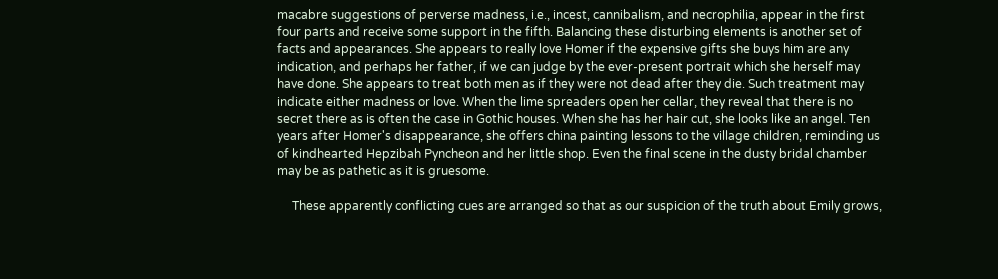macabre suggestions of perverse madness, i.e., incest, cannibalism, and necrophilia, appear in the first four parts and receive some support in the fifth. Balancing these disturbing elements is another set of facts and appearances. She appears to really love Homer if the expensive gifts she buys him are any indication, and perhaps her father, if we can judge by the ever-present portrait which she herself may have done. She appears to treat both men as if they were not dead after they die. Such treatment may indicate either madness or love. When the lime spreaders open her cellar, they reveal that there is no secret there as is often the case in Gothic houses. When she has her hair cut, she looks like an angel. Ten years after Homer's disappearance, she offers china painting lessons to the village children, reminding us of kindhearted Hepzibah Pyncheon and her little shop. Even the final scene in the dusty bridal chamber may be as pathetic as it is gruesome.

     These apparently conflicting cues are arranged so that as our suspicion of the truth about Emily grows,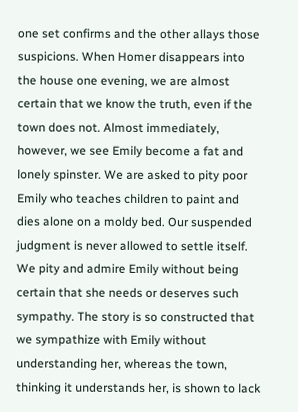one set confirms and the other allays those suspicions. When Homer disappears into the house one evening, we are almost certain that we know the truth, even if the town does not. Almost immediately, however, we see Emily become a fat and lonely spinster. We are asked to pity poor Emily who teaches children to paint and dies alone on a moldy bed. Our suspended judgment is never allowed to settle itself. We pity and admire Emily without being certain that she needs or deserves such sympathy. The story is so constructed that we sympathize with Emily without understanding her, whereas the town, thinking it understands her, is shown to lack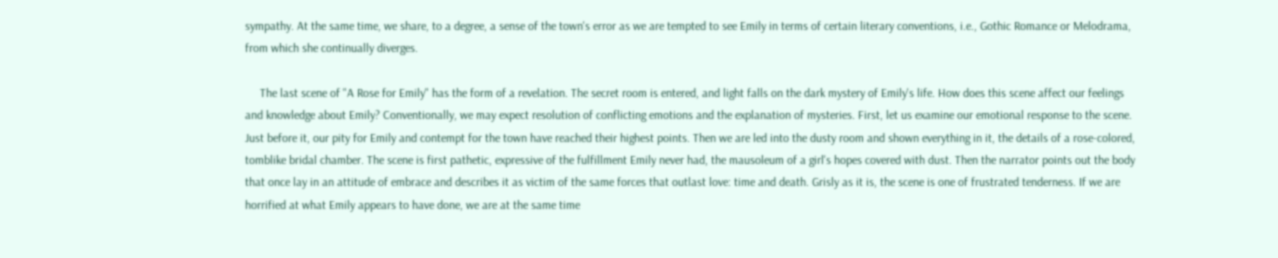sympathy. At the same time, we share, to a degree, a sense of the town's error as we are tempted to see Emily in terms of certain literary conventions, i.e., Gothic Romance or Melodrama, from which she continually diverges.

     The last scene of "A Rose for Emily" has the form of a revelation. The secret room is entered, and light falls on the dark mystery of Emily's life. How does this scene affect our feelings and knowledge about Emily? Conventionally, we may expect resolution of conflicting emotions and the explanation of mysteries. First, let us examine our emotional response to the scene. Just before it, our pity for Emily and contempt for the town have reached their highest points. Then we are led into the dusty room and shown everything in it, the details of a rose-colored, tomblike bridal chamber. The scene is first pathetic, expressive of the fulfillment Emily never had, the mausoleum of a girl's hopes covered with dust. Then the narrator points out the body that once lay in an attitude of embrace and describes it as victim of the same forces that outlast love: time and death. Grisly as it is, the scene is one of frustrated tenderness. If we are horrified at what Emily appears to have done, we are at the same time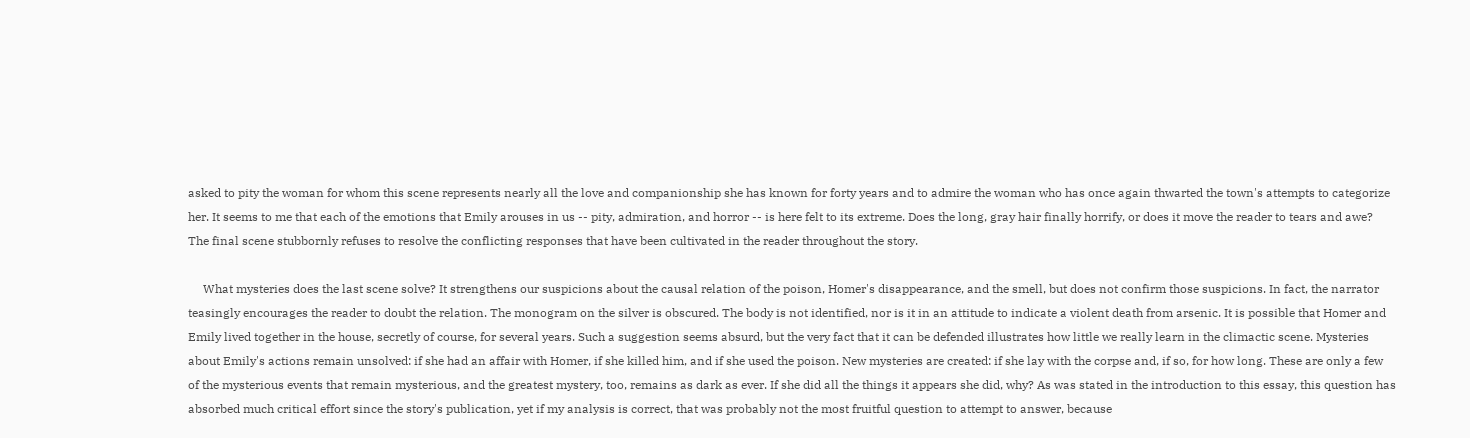asked to pity the woman for whom this scene represents nearly all the love and companionship she has known for forty years and to admire the woman who has once again thwarted the town's attempts to categorize her. It seems to me that each of the emotions that Emily arouses in us -- pity, admiration, and horror -- is here felt to its extreme. Does the long, gray hair finally horrify, or does it move the reader to tears and awe? The final scene stubbornly refuses to resolve the conflicting responses that have been cultivated in the reader throughout the story.

     What mysteries does the last scene solve? It strengthens our suspicions about the causal relation of the poison, Homer's disappearance, and the smell, but does not confirm those suspicions. In fact, the narrator teasingly encourages the reader to doubt the relation. The monogram on the silver is obscured. The body is not identified, nor is it in an attitude to indicate a violent death from arsenic. It is possible that Homer and Emily lived together in the house, secretly of course, for several years. Such a suggestion seems absurd, but the very fact that it can be defended illustrates how little we really learn in the climactic scene. Mysteries about Emily's actions remain unsolved: if she had an affair with Homer, if she killed him, and if she used the poison. New mysteries are created: if she lay with the corpse and, if so, for how long. These are only a few of the mysterious events that remain mysterious, and the greatest mystery, too, remains as dark as ever. If she did all the things it appears she did, why? As was stated in the introduction to this essay, this question has absorbed much critical effort since the story's publication, yet if my analysis is correct, that was probably not the most fruitful question to attempt to answer, because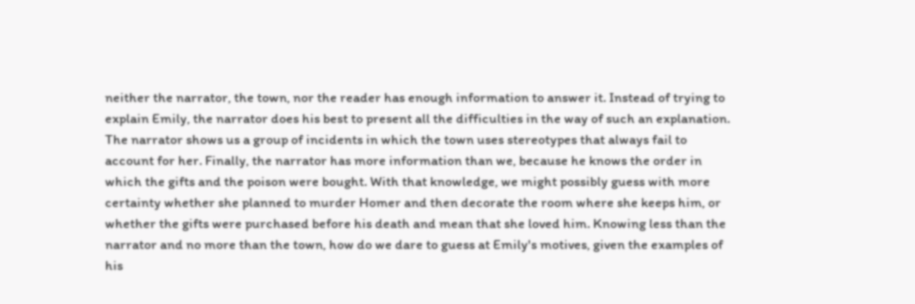neither the narrator, the town, nor the reader has enough information to answer it. Instead of trying to explain Emily, the narrator does his best to present all the difficulties in the way of such an explanation. The narrator shows us a group of incidents in which the town uses stereotypes that always fail to account for her. Finally, the narrator has more information than we, because he knows the order in which the gifts and the poison were bought. With that knowledge, we might possibly guess with more certainty whether she planned to murder Homer and then decorate the room where she keeps him, or whether the gifts were purchased before his death and mean that she loved him. Knowing less than the narrator and no more than the town, how do we dare to guess at Emily's motives, given the examples of his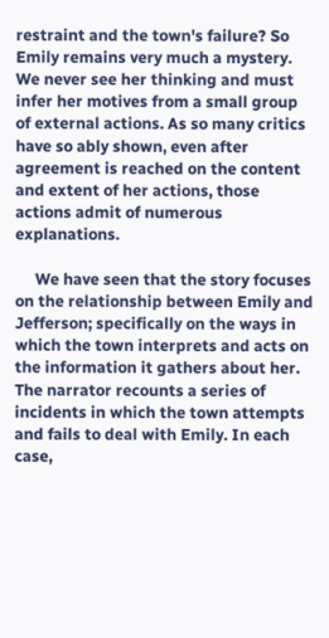restraint and the town's failure? So Emily remains very much a mystery. We never see her thinking and must infer her motives from a small group of external actions. As so many critics have so ably shown, even after agreement is reached on the content and extent of her actions, those actions admit of numerous explanations.

     We have seen that the story focuses on the relationship between Emily and Jefferson; specifically on the ways in which the town interprets and acts on the information it gathers about her. The narrator recounts a series of incidents in which the town attempts and fails to deal with Emily. In each case,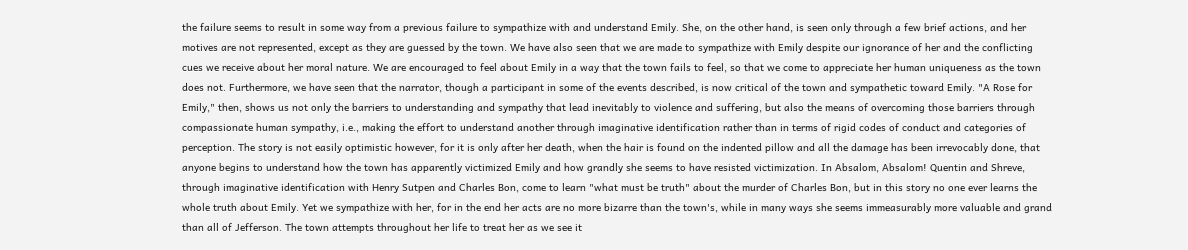the failure seems to result in some way from a previous failure to sympathize with and understand Emily. She, on the other hand, is seen only through a few brief actions, and her motives are not represented, except as they are guessed by the town. We have also seen that we are made to sympathize with Emily despite our ignorance of her and the conflicting cues we receive about her moral nature. We are encouraged to feel about Emily in a way that the town fails to feel, so that we come to appreciate her human uniqueness as the town does not. Furthermore, we have seen that the narrator, though a participant in some of the events described, is now critical of the town and sympathetic toward Emily. "A Rose for Emily," then, shows us not only the barriers to understanding and sympathy that lead inevitably to violence and suffering, but also the means of overcoming those barriers through compassionate human sympathy, i.e., making the effort to understand another through imaginative identification rather than in terms of rigid codes of conduct and categories of perception. The story is not easily optimistic however, for it is only after her death, when the hair is found on the indented pillow and all the damage has been irrevocably done, that anyone begins to understand how the town has apparently victimized Emily and how grandly she seems to have resisted victimization. In Absalom, Absalom! Quentin and Shreve, through imaginative identification with Henry Sutpen and Charles Bon, come to learn "what must be truth" about the murder of Charles Bon, but in this story no one ever learns the whole truth about Emily. Yet we sympathize with her, for in the end her acts are no more bizarre than the town's, while in many ways she seems immeasurably more valuable and grand than all of Jefferson. The town attempts throughout her life to treat her as we see it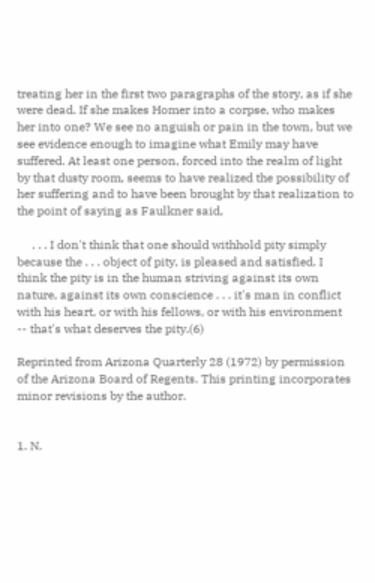treating her in the first two paragraphs of the story, as if she were dead. If she makes Homer into a corpse, who makes her into one? We see no anguish or pain in the town, but we see evidence enough to imagine what Emily may have suffered. At least one person, forced into the realm of light by that dusty room, seems to have realized the possibility of her suffering and to have been brought by that realization to the point of saying as Faulkner said,

     . . . I don't think that one should withhold pity simply because the . . . object of pity, is pleased and satisfied. I think the pity is in the human striving against its own nature, against its own conscience . . . it's man in conflict with his heart, or with his fellows, or with his environment -- that's what deserves the pity.(6)

Reprinted from Arizona Quarterly 28 (1972) by permission of the Arizona Board of Regents. This printing incorporates minor revisions by the author.


1. N.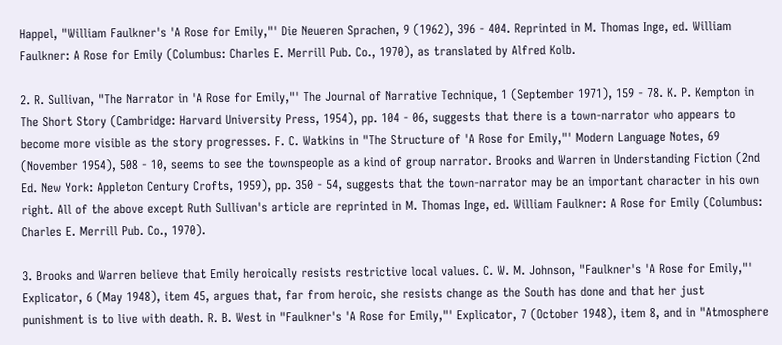Happel, "William Faulkner's 'A Rose for Emily,"' Die Neueren Sprachen, 9 (1962), 396 - 404. Reprinted in M. Thomas Inge, ed. William Faulkner: A Rose for Emily (Columbus: Charles E. Merrill Pub. Co., 1970), as translated by Alfred Kolb.

2. R. Sullivan, "The Narrator in 'A Rose for Emily,"' The Journal of Narrative Technique, 1 (September 1971), 159 - 78. K. P. Kempton in The Short Story (Cambridge: Harvard University Press, 1954), pp. 104 - 06, suggests that there is a town-narrator who appears to become more visible as the story progresses. F. C. Watkins in "The Structure of 'A Rose for Emily,"' Modern Language Notes, 69 (November 1954), 508 - 10, seems to see the townspeople as a kind of group narrator. Brooks and Warren in Understanding Fiction (2nd Ed. New York: Appleton Century Crofts, 1959), pp. 350 - 54, suggests that the town-narrator may be an important character in his own right. All of the above except Ruth Sullivan's article are reprinted in M. Thomas Inge, ed. William Faulkner: A Rose for Emily (Columbus: Charles E. Merrill Pub. Co., 1970).

3. Brooks and Warren believe that Emily heroically resists restrictive local values. C. W. M. Johnson, "Faulkner's 'A Rose for Emily,"' Explicator, 6 (May 1948), item 45, argues that, far from heroic, she resists change as the South has done and that her just punishment is to live with death. R. B. West in "Faulkner's 'A Rose for Emily,"' Explicator, 7 (October 1948), item 8, and in "Atmosphere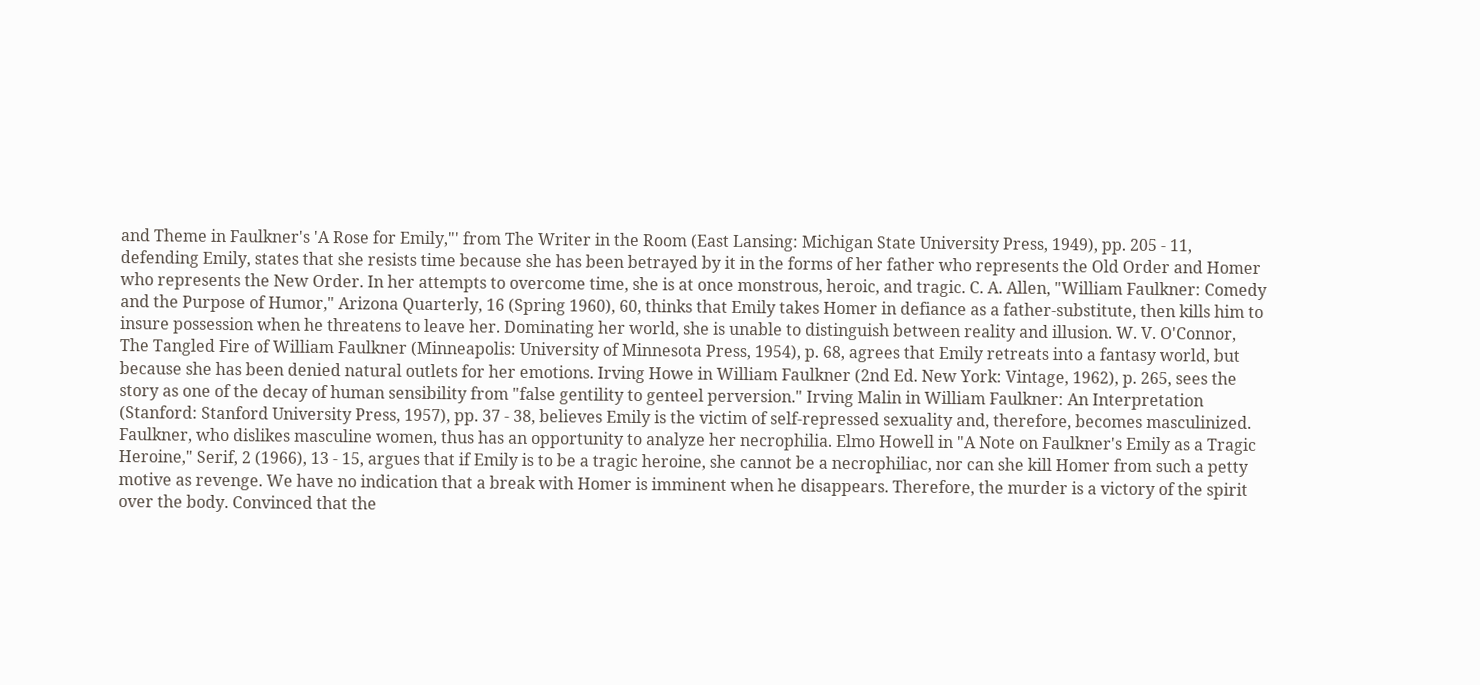and Theme in Faulkner's 'A Rose for Emily,"' from The Writer in the Room (East Lansing: Michigan State University Press, 1949), pp. 205 - 11, defending Emily, states that she resists time because she has been betrayed by it in the forms of her father who represents the Old Order and Homer who represents the New Order. In her attempts to overcome time, she is at once monstrous, heroic, and tragic. C. A. Allen, "William Faulkner: Comedy and the Purpose of Humor," Arizona Quarterly, 16 (Spring 1960), 60, thinks that Emily takes Homer in defiance as a father-substitute, then kills him to insure possession when he threatens to leave her. Dominating her world, she is unable to distinguish between reality and illusion. W. V. O'Connor, The Tangled Fire of William Faulkner (Minneapolis: University of Minnesota Press, 1954), p. 68, agrees that Emily retreats into a fantasy world, but because she has been denied natural outlets for her emotions. Irving Howe in William Faulkner (2nd Ed. New York: Vintage, 1962), p. 265, sees the story as one of the decay of human sensibility from "false gentility to genteel perversion." Irving Malin in William Faulkner: An Interpretation (Stanford: Stanford University Press, 1957), pp. 37 - 38, believes Emily is the victim of self-repressed sexuality and, therefore, becomes masculinized. Faulkner, who dislikes masculine women, thus has an opportunity to analyze her necrophilia. Elmo Howell in "A Note on Faulkner's Emily as a Tragic Heroine," Serif, 2 (1966), 13 - 15, argues that if Emily is to be a tragic heroine, she cannot be a necrophiliac, nor can she kill Homer from such a petty motive as revenge. We have no indication that a break with Homer is imminent when he disappears. Therefore, the murder is a victory of the spirit over the body. Convinced that the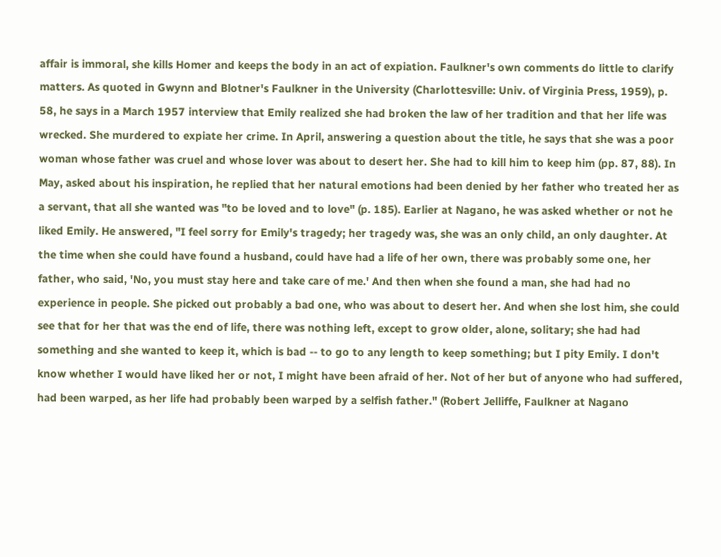affair is immoral, she kills Homer and keeps the body in an act of expiation. Faulkner's own comments do little to clarify matters. As quoted in Gwynn and Blotner's Faulkner in the University (Charlottesville: Univ. of Virginia Press, 1959), p. 58, he says in a March 1957 interview that Emily realized she had broken the law of her tradition and that her life was wrecked. She murdered to expiate her crime. In April, answering a question about the title, he says that she was a poor woman whose father was cruel and whose lover was about to desert her. She had to kill him to keep him (pp. 87, 88). In May, asked about his inspiration, he replied that her natural emotions had been denied by her father who treated her as a servant, that all she wanted was "to be loved and to love" (p. 185). Earlier at Nagano, he was asked whether or not he liked Emily. He answered, "I feel sorry for Emily's tragedy; her tragedy was, she was an only child, an only daughter. At the time when she could have found a husband, could have had a life of her own, there was probably some one, her father, who said, 'No, you must stay here and take care of me.' And then when she found a man, she had had no experience in people. She picked out probably a bad one, who was about to desert her. And when she lost him, she could see that for her that was the end of life, there was nothing left, except to grow older, alone, solitary; she had had something and she wanted to keep it, which is bad -- to go to any length to keep something; but I pity Emily. I don't know whether I would have liked her or not, I might have been afraid of her. Not of her but of anyone who had suffered, had been warped, as her life had probably been warped by a selfish father." (Robert Jelliffe, Faulkner at Nagano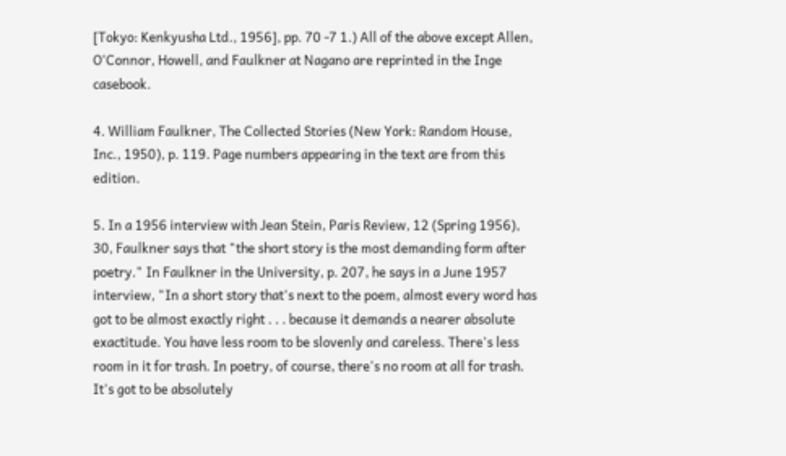[Tokyo: Kenkyusha Ltd., 1956], pp. 70 -7 1.) All of the above except Allen, O'Connor, Howell, and Faulkner at Nagano are reprinted in the Inge casebook.

4. William Faulkner, The Collected Stories (New York: Random House, Inc., 1950), p. 119. Page numbers appearing in the text are from this edition.

5. In a 1956 interview with Jean Stein, Paris Review, 12 (Spring 1956), 30, Faulkner says that "the short story is the most demanding form after poetry." In Faulkner in the University, p. 207, he says in a June 1957 interview, "In a short story that's next to the poem, almost every word has got to be almost exactly right . . . because it demands a nearer absolute exactitude. You have less room to be slovenly and careless. There's less room in it for trash. In poetry, of course, there's no room at all for trash. It's got to be absolutely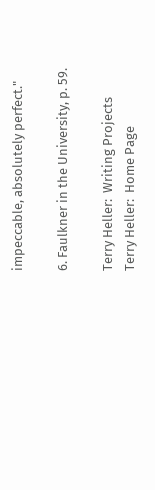impeccable, absolutely perfect."

6. Faulkner in the University, p. 59.

Terry Heller:  Writing Projects
Terry Heller:  Home Page